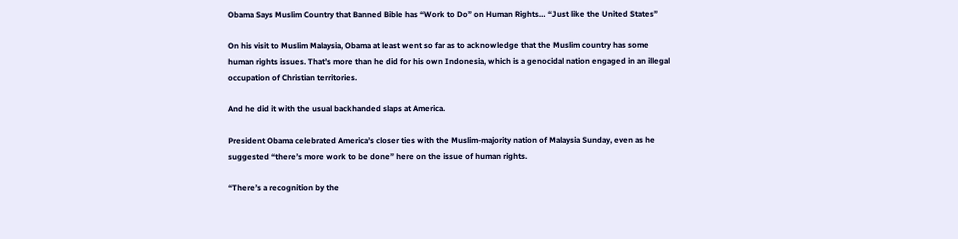Obama Says Muslim Country that Banned Bible has “Work to Do” on Human Rights… “Just like the United States”

On his visit to Muslim Malaysia, Obama at least went so far as to acknowledge that the Muslim country has some human rights issues. That’s more than he did for his own Indonesia, which is a genocidal nation engaged in an illegal occupation of Christian territories.

And he did it with the usual backhanded slaps at America.

President Obama celebrated America’s closer ties with the Muslim-majority nation of Malaysia Sunday, even as he suggested “there’s more work to be done” here on the issue of human rights.

“There’s a recognition by the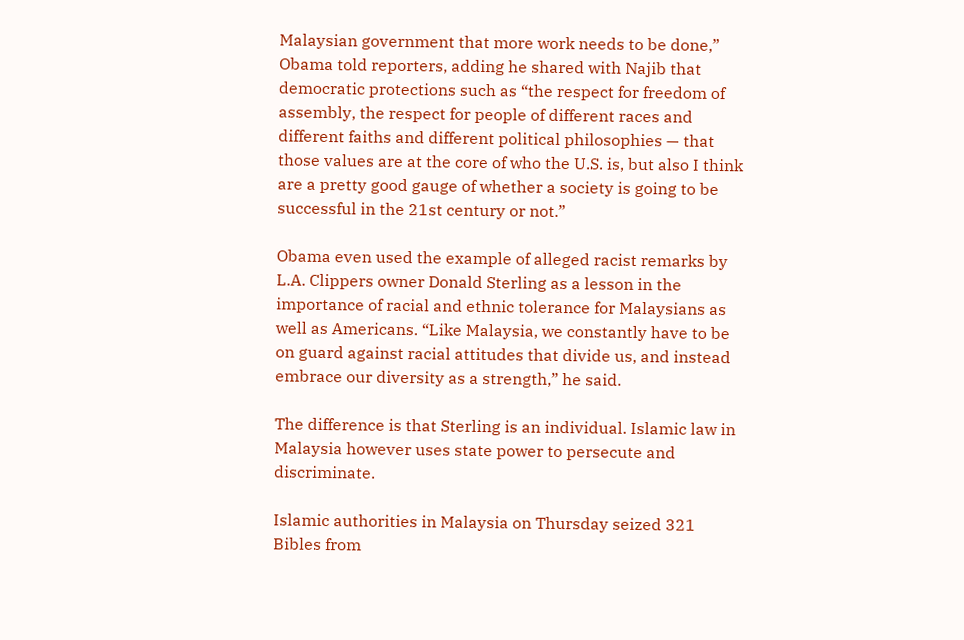Malaysian government that more work needs to be done,” Obama told reporters, adding he shared with Najib that democratic protections such as “the respect for freedom of assembly, the respect for people of different races and different faiths and different political philosophies — that those values are at the core of who the U.S. is, but also I think are a pretty good gauge of whether a society is going to be successful in the 21st century or not.”

Obama even used the example of alleged racist remarks by L.A. Clippers owner Donald Sterling as a lesson in the importance of racial and ethnic tolerance for Malaysians as well as Americans. “Like Malaysia, we constantly have to be on guard against racial attitudes that divide us, and instead embrace our diversity as a strength,” he said.

The difference is that Sterling is an individual. Islamic law in Malaysia however uses state power to persecute and discriminate.

Islamic authorities in Malaysia on Thursday seized 321 Bibles from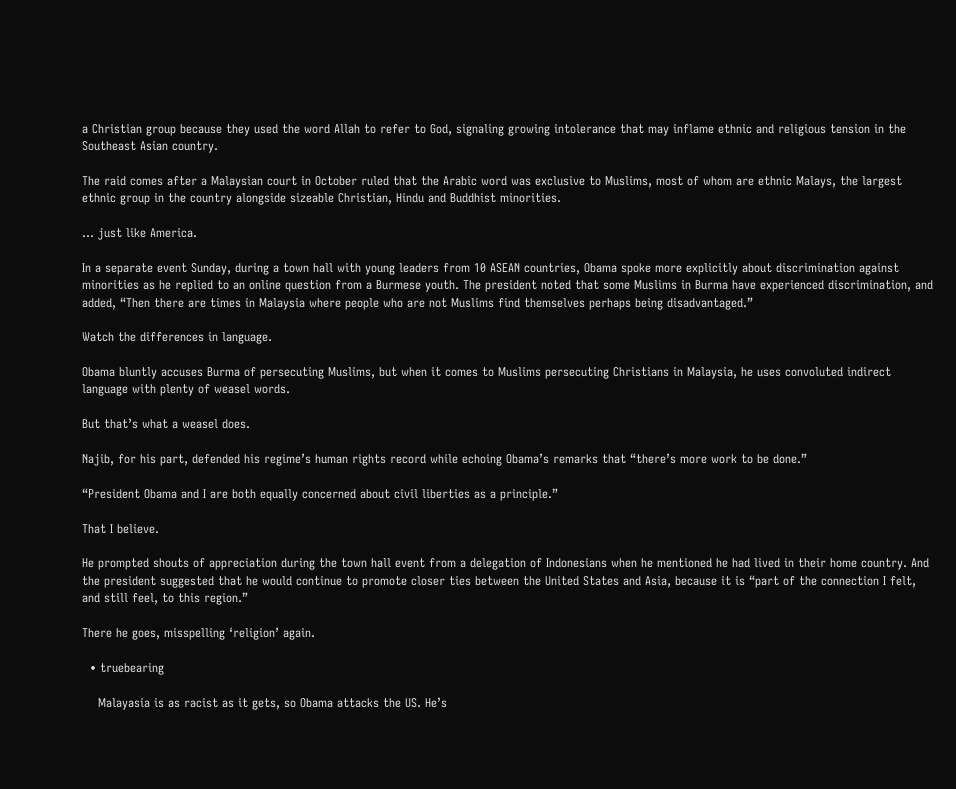a Christian group because they used the word Allah to refer to God, signaling growing intolerance that may inflame ethnic and religious tension in the Southeast Asian country.

The raid comes after a Malaysian court in October ruled that the Arabic word was exclusive to Muslims, most of whom are ethnic Malays, the largest ethnic group in the country alongside sizeable Christian, Hindu and Buddhist minorities.

… just like America.

In a separate event Sunday, during a town hall with young leaders from 10 ASEAN countries, Obama spoke more explicitly about discrimination against minorities as he replied to an online question from a Burmese youth. The president noted that some Muslims in Burma have experienced discrimination, and added, “Then there are times in Malaysia where people who are not Muslims find themselves perhaps being disadvantaged.”

Watch the differences in language.

Obama bluntly accuses Burma of persecuting Muslims, but when it comes to Muslims persecuting Christians in Malaysia, he uses convoluted indirect language with plenty of weasel words.

But that’s what a weasel does.

Najib, for his part, defended his regime’s human rights record while echoing Obama’s remarks that “there’s more work to be done.”

“President Obama and I are both equally concerned about civil liberties as a principle.”

That I believe.

He prompted shouts of appreciation during the town hall event from a delegation of Indonesians when he mentioned he had lived in their home country. And the president suggested that he would continue to promote closer ties between the United States and Asia, because it is “part of the connection I felt, and still feel, to this region.”

There he goes, misspelling ‘religion’ again.

  • truebearing

    Malayasia is as racist as it gets, so Obama attacks the US. He’s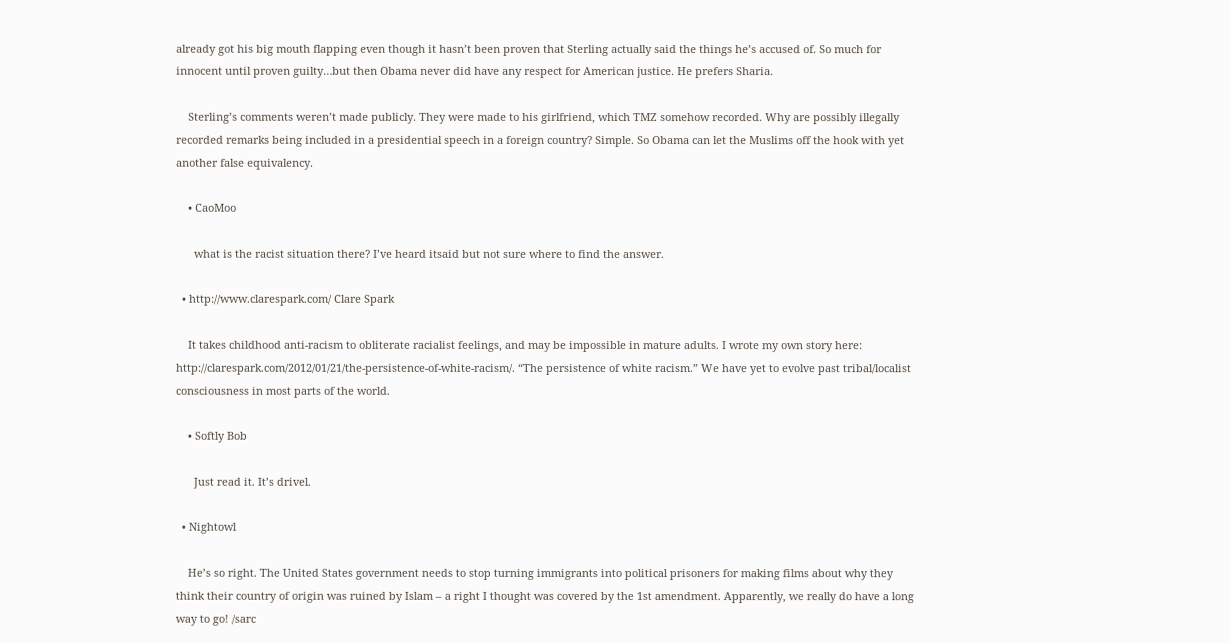already got his big mouth flapping even though it hasn’t been proven that Sterling actually said the things he’s accused of. So much for innocent until proven guilty…but then Obama never did have any respect for American justice. He prefers Sharia.

    Sterling’s comments weren’t made publicly. They were made to his girlfriend, which TMZ somehow recorded. Why are possibly illegally recorded remarks being included in a presidential speech in a foreign country? Simple. So Obama can let the Muslims off the hook with yet another false equivalency.

    • CaoMoo

      what is the racist situation there? I’ve heard itsaid but not sure where to find the answer.

  • http://www.clarespark.com/ Clare Spark

    It takes childhood anti-racism to obliterate racialist feelings, and may be impossible in mature adults. I wrote my own story here: http://clarespark.com/2012/01/21/the-persistence-of-white-racism/. “The persistence of white racism.” We have yet to evolve past tribal/localist consciousness in most parts of the world.

    • Softly Bob

      Just read it. It’s drivel.

  • Nightowl

    He’s so right. The United States government needs to stop turning immigrants into political prisoners for making films about why they think their country of origin was ruined by Islam – a right I thought was covered by the 1st amendment. Apparently, we really do have a long way to go! /sarc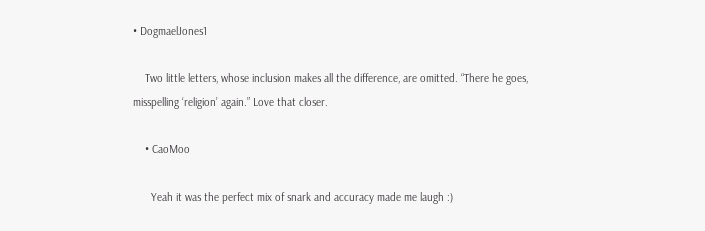• DogmaelJones1

    Two little letters, whose inclusion makes all the difference, are omitted. “There he goes, misspelling ‘religion’ again.” Love that closer.

    • CaoMoo

      Yeah it was the perfect mix of snark and accuracy made me laugh :)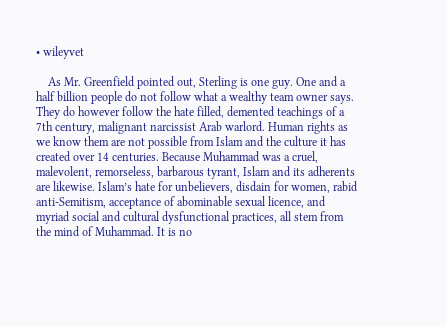• wileyvet

    As Mr. Greenfield pointed out, Sterling is one guy. One and a half billion people do not follow what a wealthy team owner says. They do however follow the hate filled, demented teachings of a 7th century, malignant narcissist Arab warlord. Human rights as we know them are not possible from Islam and the culture it has created over 14 centuries. Because Muhammad was a cruel, malevolent, remorseless, barbarous tyrant, Islam and its adherents are likewise. Islam’s hate for unbelievers, disdain for women, rabid anti-Semitism, acceptance of abominable sexual licence, and myriad social and cultural dysfunctional practices, all stem from the mind of Muhammad. It is no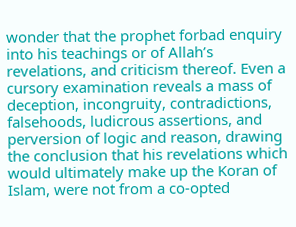wonder that the prophet forbad enquiry into his teachings or of Allah’s revelations, and criticism thereof. Even a cursory examination reveals a mass of deception, incongruity, contradictions, falsehoods, ludicrous assertions, and perversion of logic and reason, drawing the conclusion that his revelations which would ultimately make up the Koran of Islam, were not from a co-opted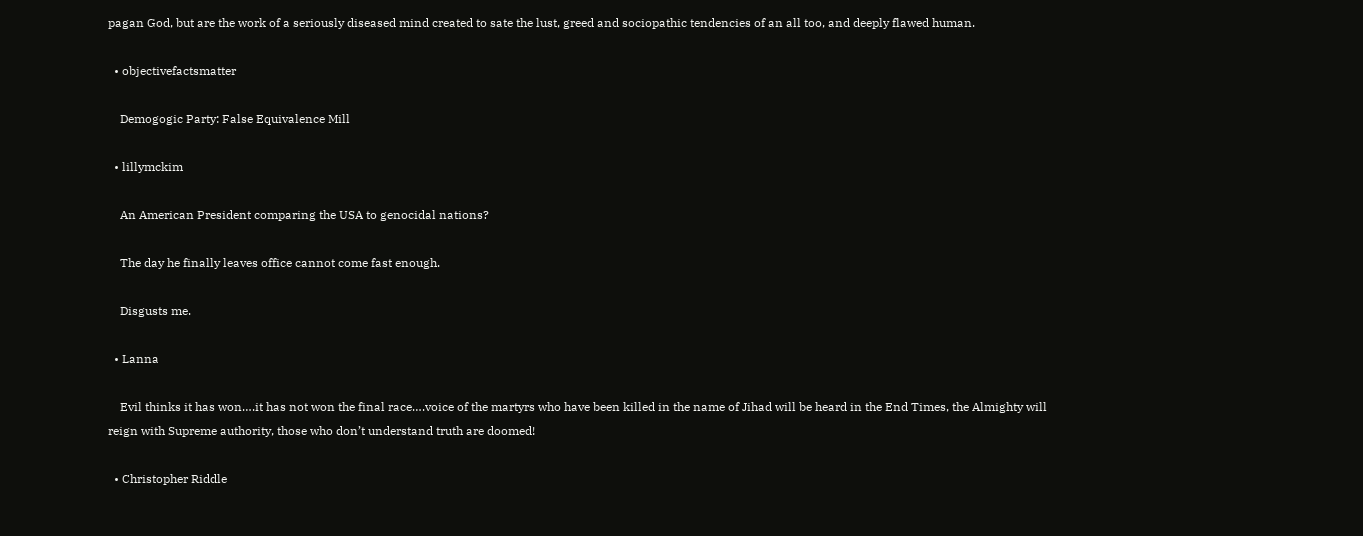pagan God, but are the work of a seriously diseased mind created to sate the lust, greed and sociopathic tendencies of an all too, and deeply flawed human.

  • objectivefactsmatter

    Demogogic Party: False Equivalence Mill

  • lillymckim

    An American President comparing the USA to genocidal nations?

    The day he finally leaves office cannot come fast enough.

    Disgusts me.

  • Lanna

    Evil thinks it has won….it has not won the final race….voice of the martyrs who have been killed in the name of Jihad will be heard in the End Times, the Almighty will reign with Supreme authority, those who don’t understand truth are doomed!

  • Christopher Riddle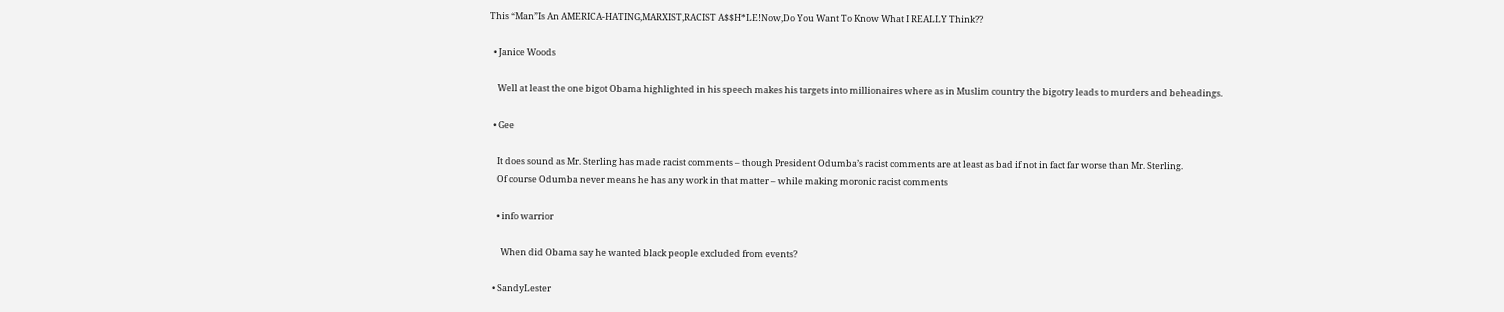This “Man”Is An AMERICA-HATING,MARXIST,RACIST A$$H*LE!Now,Do You Want To Know What I REALLY Think??

  • Janice Woods

    Well at least the one bigot Obama highlighted in his speech makes his targets into millionaires where as in Muslim country the bigotry leads to murders and beheadings.

  • Gee

    It does sound as Mr. Sterling has made racist comments – though President Odumba’s racist comments are at least as bad if not in fact far worse than Mr. Sterling.
    Of course Odumba never means he has any work in that matter – while making moronic racist comments

    • info warrior

      When did Obama say he wanted black people excluded from events?

  • SandyLester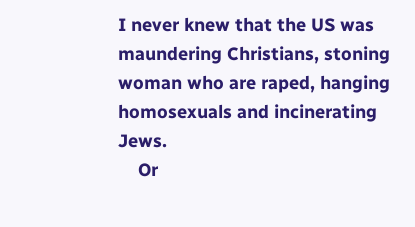I never knew that the US was maundering Christians, stoning woman who are raped, hanging homosexuals and incinerating Jews.
    Or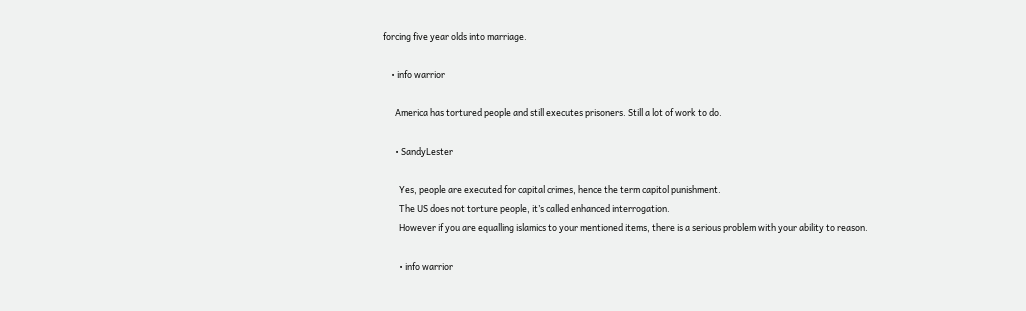forcing five year olds into marriage.

    • info warrior

      America has tortured people and still executes prisoners. Still a lot of work to do.

      • SandyLester

        Yes, people are executed for capital crimes, hence the term capitol punishment.
        The US does not torture people, it’s called enhanced interrogation.
        However if you are equalling islamics to your mentioned items, there is a serious problem with your ability to reason.

        • info warrior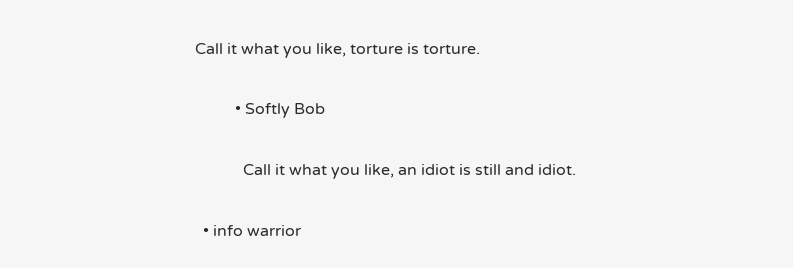Call it what you like, torture is torture.

          • Softly Bob

            Call it what you like, an idiot is still and idiot.

  • info warrior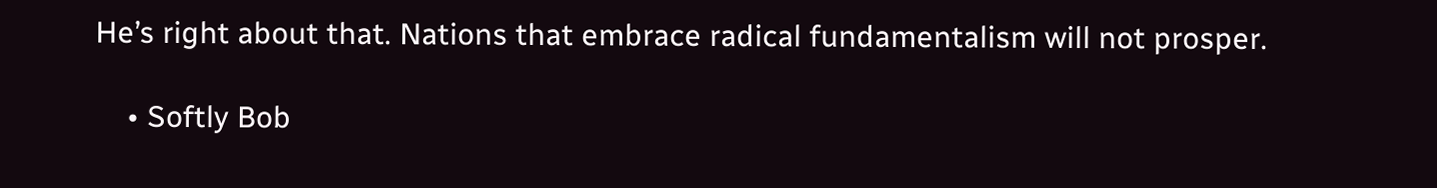He’s right about that. Nations that embrace radical fundamentalism will not prosper.

    • Softly Bob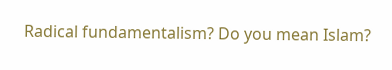Radical fundamentalism? Do you mean Islam?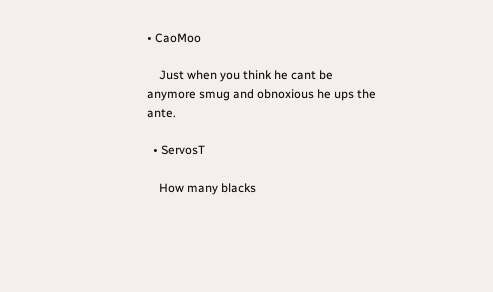• CaoMoo

    Just when you think he cant be anymore smug and obnoxious he ups the ante.

  • ServosT

    How many blacks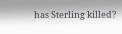has Sterling killed?